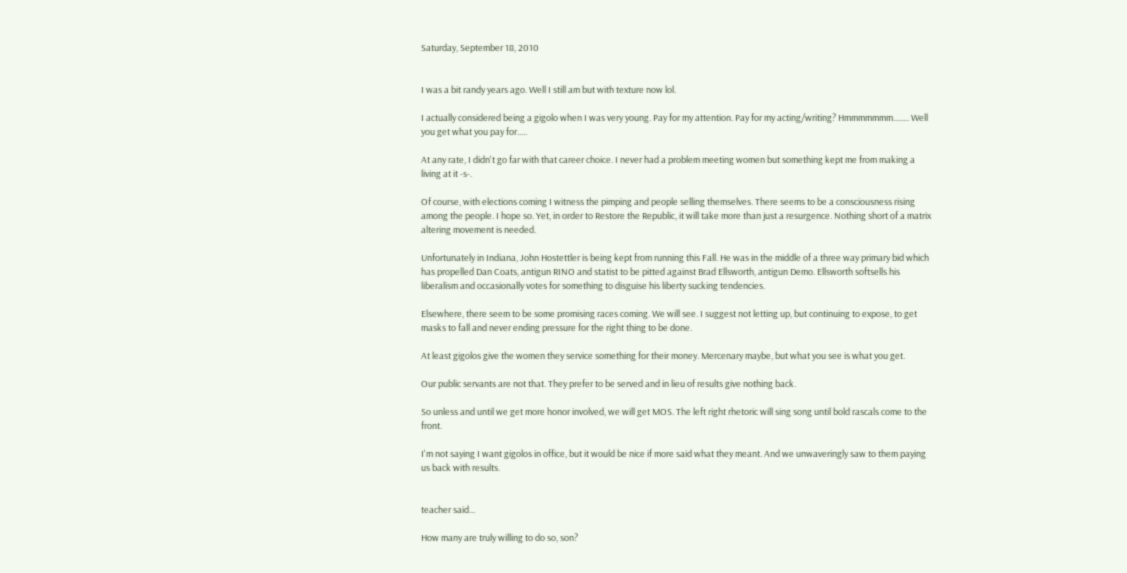Saturday, September 18, 2010


I was a bit randy years ago. Well I still am but with texture now lol.

I actually considered being a gigolo when I was very young. Pay for my attention. Pay for my acting/writing? Hmmmmmmm........ Well you get what you pay for.....

At any rate, I didn't go far with that career choice. I never had a problem meeting women but something kept me from making a living at it -s-.

Of course, with elections coming I witness the pimping and people selling themselves. There seems to be a consciousness rising among the people. I hope so. Yet, in order to Restore the Republic, it will take more than just a resurgence. Nothing short of a matrix altering movement is needed.

Unfortunately in Indiana, John Hostettler is being kept from running this Fall. He was in the middle of a three way primary bid which has propelled Dan Coats, antigun RINO and statist to be pitted against Brad Ellsworth, antigun Demo. Ellsworth softsells his liberalism and occasionally votes for something to disguise his liberty sucking tendencies.

Elsewhere, there seem to be some promising races coming. We will see. I suggest not letting up, but continuing to expose, to get masks to fall and never ending pressure for the right thing to be done.

At least gigolos give the women they service something for their money. Mercenary maybe, but what you see is what you get.

Our public servants are not that. They prefer to be served and in lieu of results give nothing back.

So unless and until we get more honor involved, we will get MOS. The left right rhetoric will sing song until bold rascals come to the front.

I'm not saying I want gigolos in office, but it would be nice if more said what they meant. And we unwaveringly saw to them paying us back with results.


teacher said...

How many are truly willing to do so, son?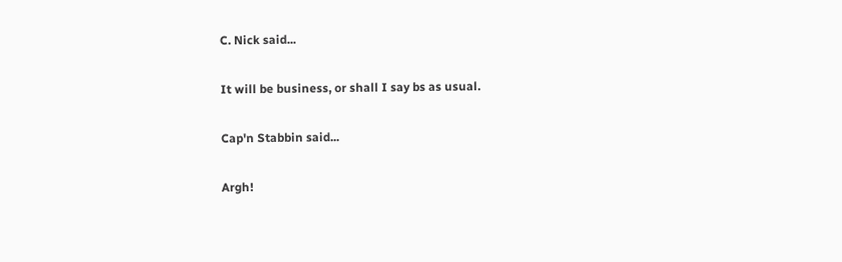C. Nick said...

It will be business, or shall I say bs as usual.

Cap'n Stabbin said...

Argh!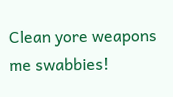Clean yore weapons me swabbies!